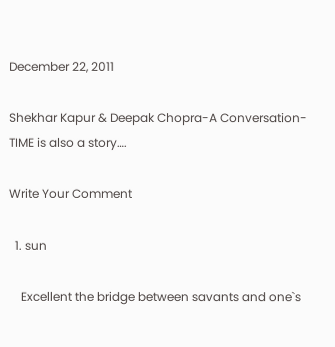December 22, 2011

Shekhar Kapur & Deepak Chopra-A Conversation-TIME is also a story….

Write Your Comment

  1. sun

    Excellent the bridge between savants and one`s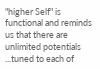"higher Self" is functional and reminds us that there are unlimited potentials ...tuned to each of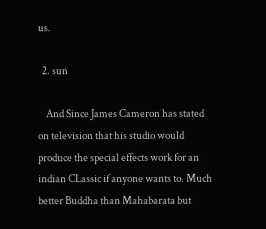us.

  2. sun

    And Since James Cameron has stated on television that his studio would produce the special effects work for an indian CLassic if anyone wants to. Much better Buddha than Mahabarata but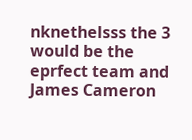nknethelsss the 3 would be the eprfect team and James Cameron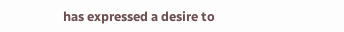has expressed a desire to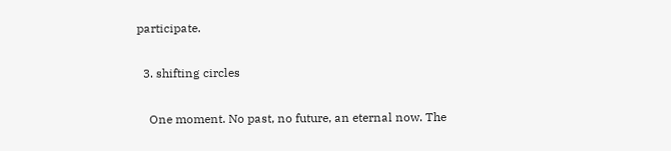participate.

  3. shifting circles

    One moment. No past, no future, an eternal now. The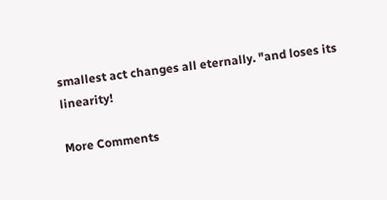smallest act changes all eternally. "and loses its linearity!

More Comments